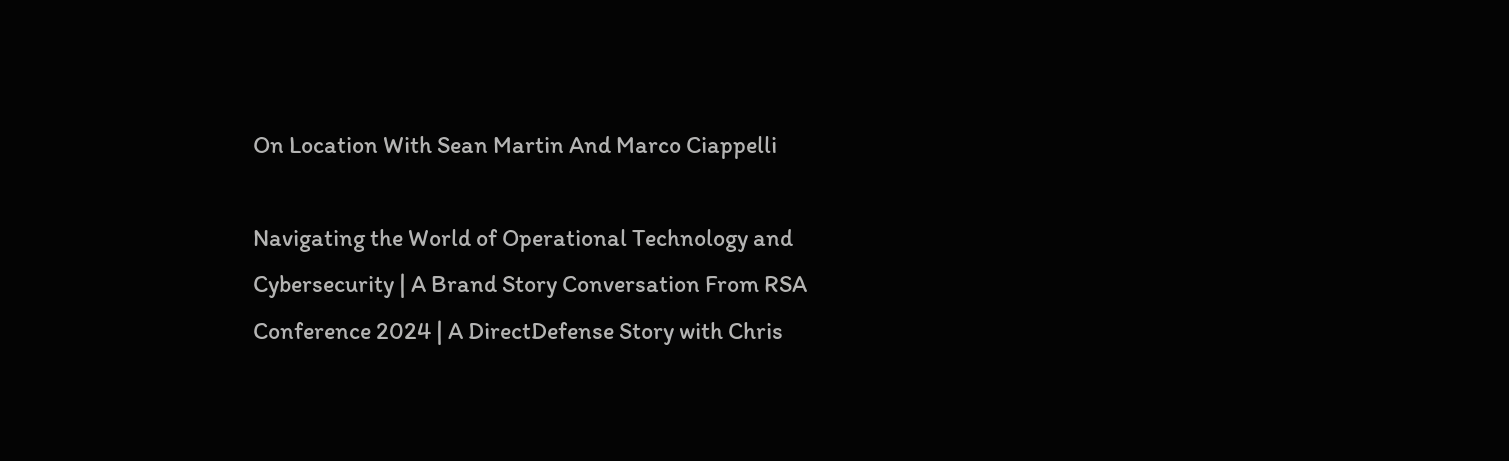On Location With Sean Martin And Marco Ciappelli

Navigating the World of Operational Technology and Cybersecurity | A Brand Story Conversation From RSA Conference 2024 | A DirectDefense Story with Chris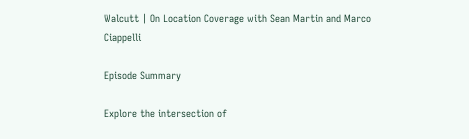Walcutt | On Location Coverage with Sean Martin and Marco Ciappelli

Episode Summary

Explore the intersection of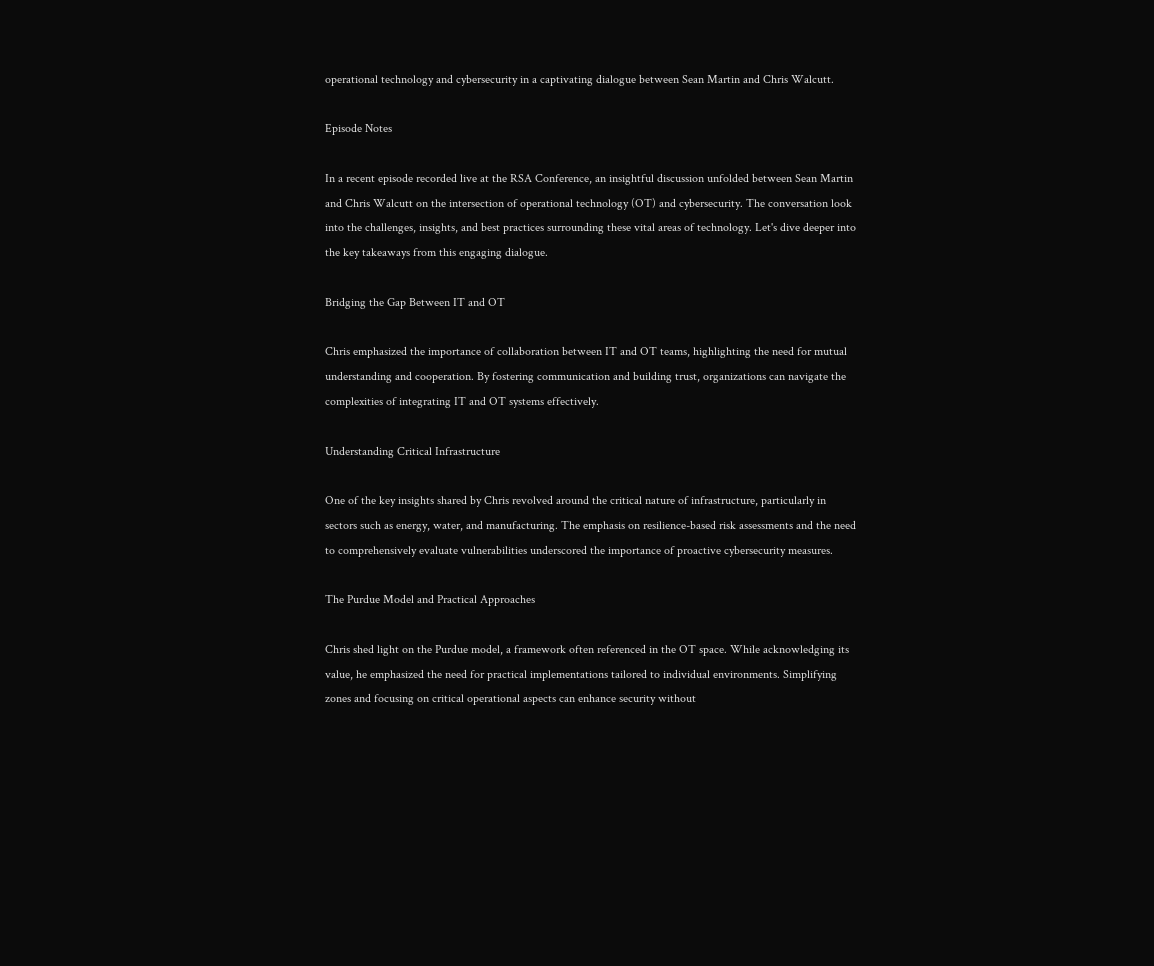operational technology and cybersecurity in a captivating dialogue between Sean Martin and Chris Walcutt.

Episode Notes

In a recent episode recorded live at the RSA Conference, an insightful discussion unfolded between Sean Martin and Chris Walcutt on the intersection of operational technology (OT) and cybersecurity. The conversation look into the challenges, insights, and best practices surrounding these vital areas of technology. Let's dive deeper into the key takeaways from this engaging dialogue.

Bridging the Gap Between IT and OT

Chris emphasized the importance of collaboration between IT and OT teams, highlighting the need for mutual understanding and cooperation. By fostering communication and building trust, organizations can navigate the complexities of integrating IT and OT systems effectively.

Understanding Critical Infrastructure

One of the key insights shared by Chris revolved around the critical nature of infrastructure, particularly in sectors such as energy, water, and manufacturing. The emphasis on resilience-based risk assessments and the need to comprehensively evaluate vulnerabilities underscored the importance of proactive cybersecurity measures.

The Purdue Model and Practical Approaches

Chris shed light on the Purdue model, a framework often referenced in the OT space. While acknowledging its value, he emphasized the need for practical implementations tailored to individual environments. Simplifying zones and focusing on critical operational aspects can enhance security without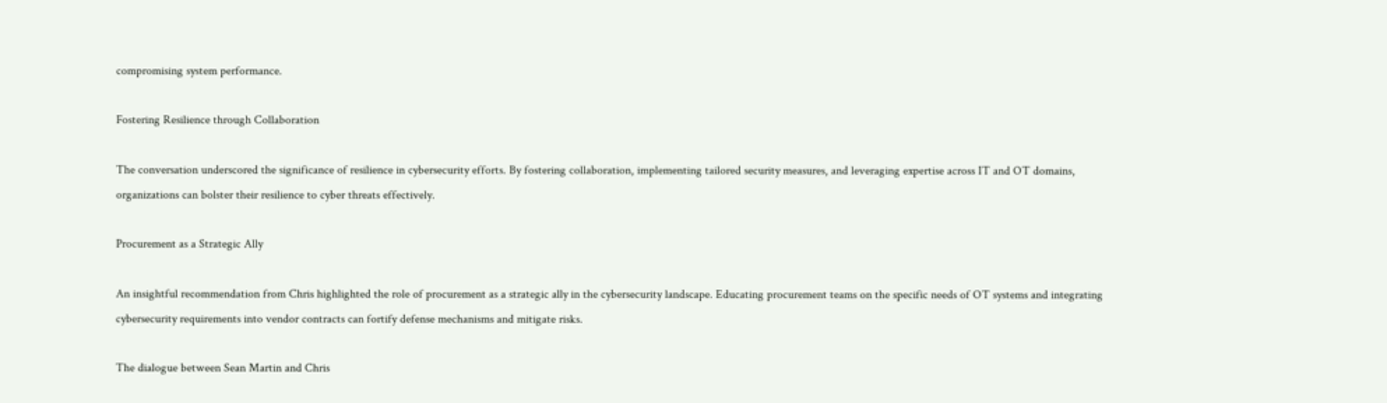compromising system performance.

Fostering Resilience through Collaboration

The conversation underscored the significance of resilience in cybersecurity efforts. By fostering collaboration, implementing tailored security measures, and leveraging expertise across IT and OT domains, organizations can bolster their resilience to cyber threats effectively.

Procurement as a Strategic Ally

An insightful recommendation from Chris highlighted the role of procurement as a strategic ally in the cybersecurity landscape. Educating procurement teams on the specific needs of OT systems and integrating cybersecurity requirements into vendor contracts can fortify defense mechanisms and mitigate risks.

The dialogue between Sean Martin and Chris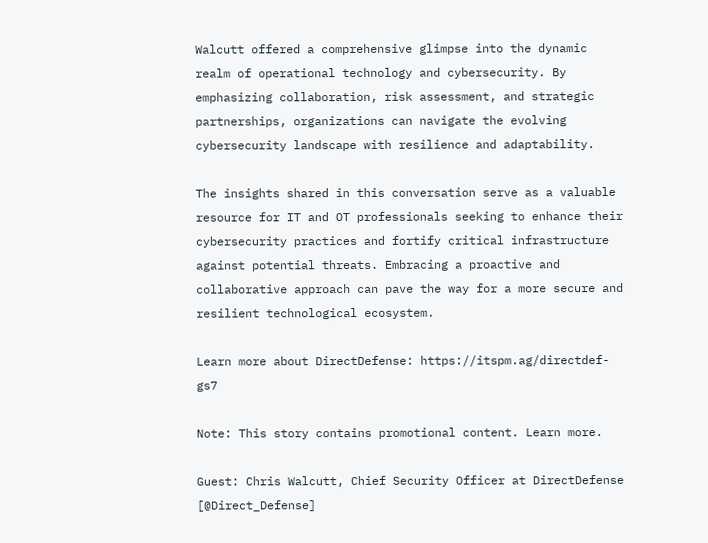Walcutt offered a comprehensive glimpse into the dynamic realm of operational technology and cybersecurity. By emphasizing collaboration, risk assessment, and strategic partnerships, organizations can navigate the evolving cybersecurity landscape with resilience and adaptability.

The insights shared in this conversation serve as a valuable resource for IT and OT professionals seeking to enhance their cybersecurity practices and fortify critical infrastructure against potential threats. Embracing a proactive and collaborative approach can pave the way for a more secure and resilient technological ecosystem.

Learn more about DirectDefense: https://itspm.ag/directdef-gs7

Note: This story contains promotional content. Learn more.

Guest: Chris Walcutt, Chief Security Officer at DirectDefense [@Direct_Defense]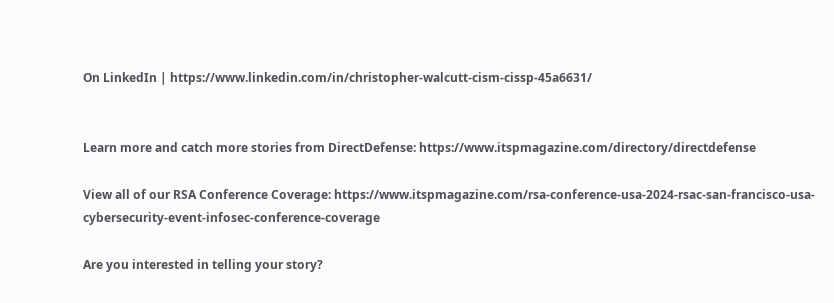On LinkedIn | https://www.linkedin.com/in/christopher-walcutt-cism-cissp-45a6631/


Learn more and catch more stories from DirectDefense: https://www.itspmagazine.com/directory/directdefense

View all of our RSA Conference Coverage: https://www.itspmagazine.com/rsa-conference-usa-2024-rsac-san-francisco-usa-cybersecurity-event-infosec-conference-coverage

Are you interested in telling your story?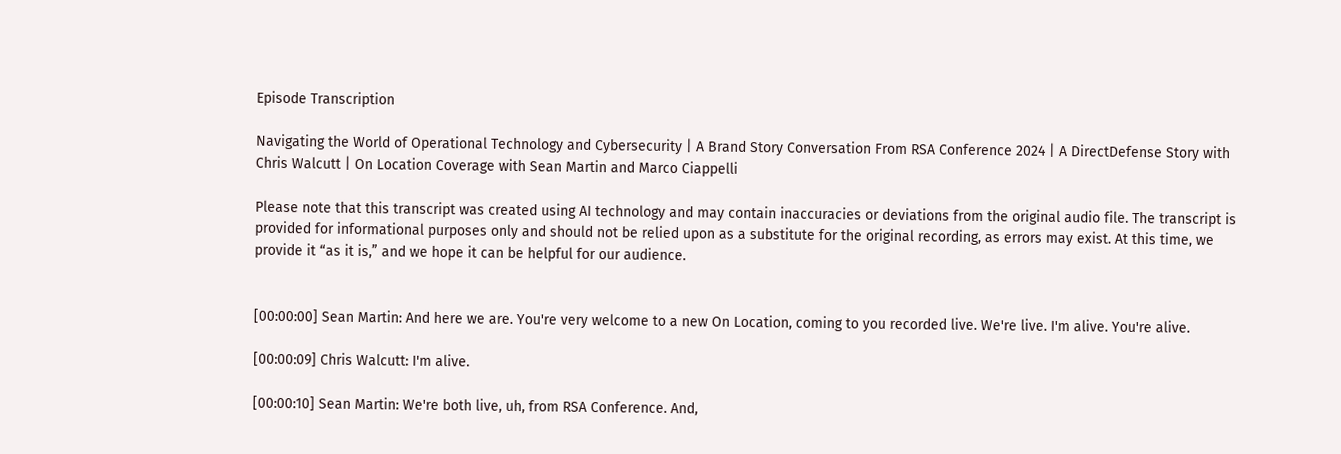Episode Transcription

Navigating the World of Operational Technology and Cybersecurity | A Brand Story Conversation From RSA Conference 2024 | A DirectDefense Story with Chris Walcutt | On Location Coverage with Sean Martin and Marco Ciappelli

Please note that this transcript was created using AI technology and may contain inaccuracies or deviations from the original audio file. The transcript is provided for informational purposes only and should not be relied upon as a substitute for the original recording, as errors may exist. At this time, we provide it “as it is,” and we hope it can be helpful for our audience.


[00:00:00] Sean Martin: And here we are. You're very welcome to a new On Location, coming to you recorded live. We're live. I'm alive. You're alive.

[00:00:09] Chris Walcutt: I'm alive.

[00:00:10] Sean Martin: We're both live, uh, from RSA Conference. And,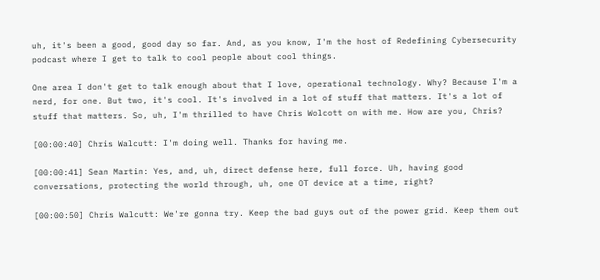uh, it's been a good, good day so far. And, as you know, I'm the host of Redefining Cybersecurity podcast where I get to talk to cool people about cool things.

One area I don't get to talk enough about that I love, operational technology. Why? Because I'm a nerd, for one. But two, it's cool. It's involved in a lot of stuff that matters. It's a lot of stuff that matters. So, uh, I'm thrilled to have Chris Wolcott on with me. How are you, Chris?

[00:00:40] Chris Walcutt: I'm doing well. Thanks for having me.

[00:00:41] Sean Martin: Yes, and, uh, direct defense here, full force. Uh, having good conversations, protecting the world through, uh, one OT device at a time, right?

[00:00:50] Chris Walcutt: We're gonna try. Keep the bad guys out of the power grid. Keep them out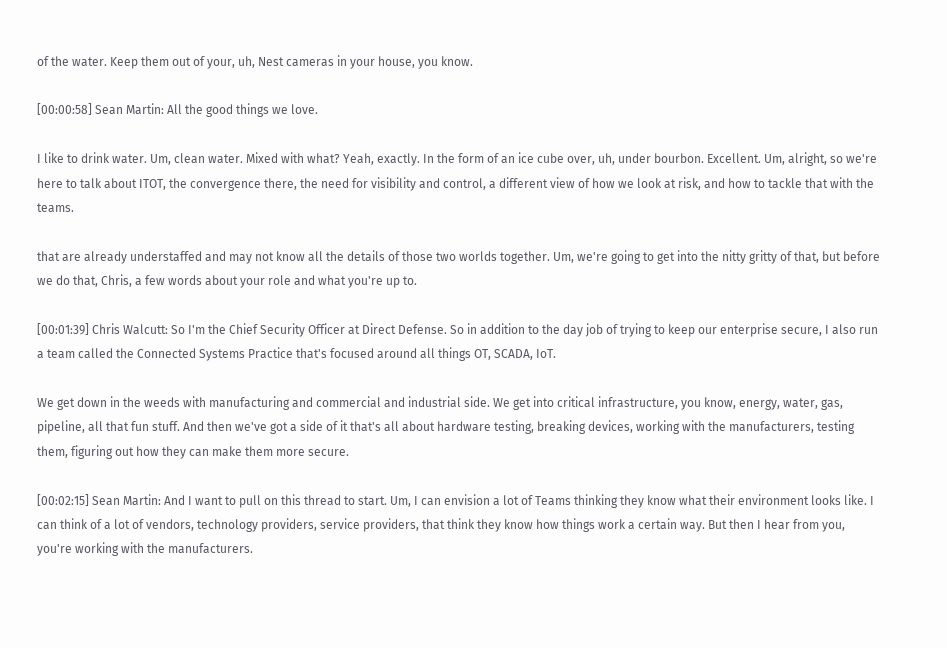of the water. Keep them out of your, uh, Nest cameras in your house, you know.

[00:00:58] Sean Martin: All the good things we love.

I like to drink water. Um, clean water. Mixed with what? Yeah, exactly. In the form of an ice cube over, uh, under bourbon. Excellent. Um, alright, so we're here to talk about ITOT, the convergence there, the need for visibility and control, a different view of how we look at risk, and how to tackle that with the teams.

that are already understaffed and may not know all the details of those two worlds together. Um, we're going to get into the nitty gritty of that, but before we do that, Chris, a few words about your role and what you're up to.

[00:01:39] Chris Walcutt: So I'm the Chief Security Officer at Direct Defense. So in addition to the day job of trying to keep our enterprise secure, I also run a team called the Connected Systems Practice that's focused around all things OT, SCADA, IoT.

We get down in the weeds with manufacturing and commercial and industrial side. We get into critical infrastructure, you know, energy, water, gas, pipeline, all that fun stuff. And then we've got a side of it that's all about hardware testing, breaking devices, working with the manufacturers, testing them, figuring out how they can make them more secure.

[00:02:15] Sean Martin: And I want to pull on this thread to start. Um, I can envision a lot of Teams thinking they know what their environment looks like. I can think of a lot of vendors, technology providers, service providers, that think they know how things work a certain way. But then I hear from you, you're working with the manufacturers.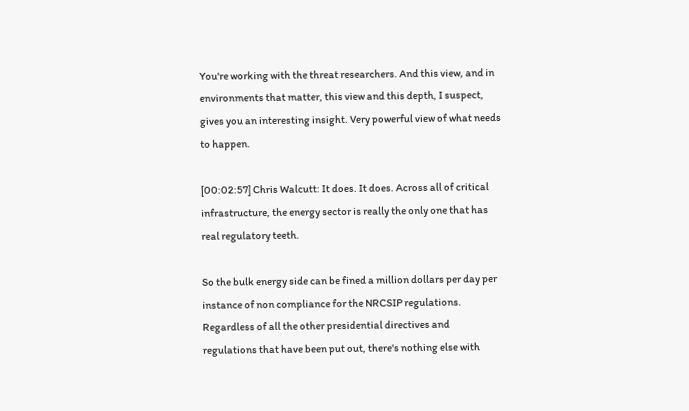You're working with the threat researchers. And this view, and in environments that matter, this view and this depth, I suspect, gives you an interesting insight. Very powerful view of what needs to happen.

[00:02:57] Chris Walcutt: It does. It does. Across all of critical infrastructure, the energy sector is really the only one that has real regulatory teeth.

So the bulk energy side can be fined a million dollars per day per instance of non compliance for the NRCSIP regulations. Regardless of all the other presidential directives and regulations that have been put out, there's nothing else with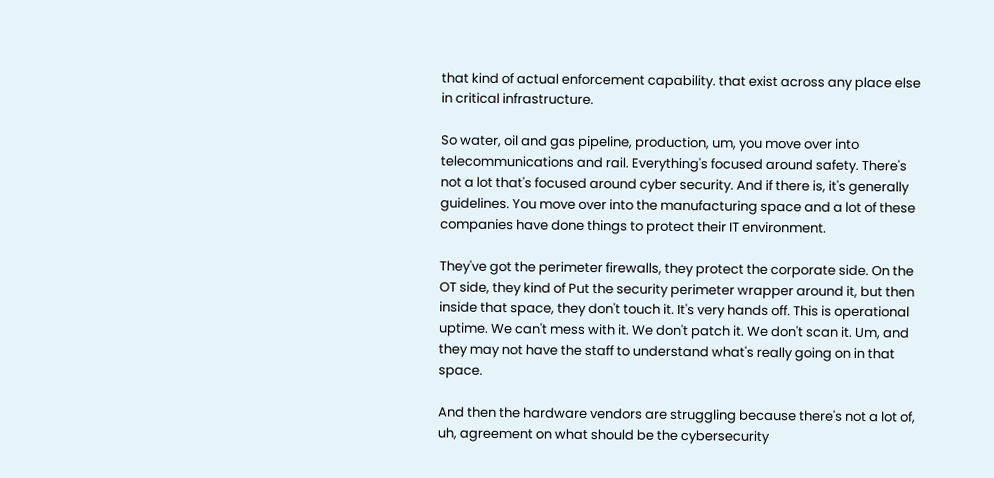that kind of actual enforcement capability. that exist across any place else in critical infrastructure.

So water, oil and gas pipeline, production, um, you move over into telecommunications and rail. Everything's focused around safety. There's not a lot that's focused around cyber security. And if there is, it's generally guidelines. You move over into the manufacturing space and a lot of these companies have done things to protect their IT environment.

They've got the perimeter firewalls, they protect the corporate side. On the OT side, they kind of Put the security perimeter wrapper around it, but then inside that space, they don't touch it. It's very hands off. This is operational uptime. We can't mess with it. We don't patch it. We don't scan it. Um, and they may not have the staff to understand what's really going on in that space.

And then the hardware vendors are struggling because there's not a lot of, uh, agreement on what should be the cybersecurity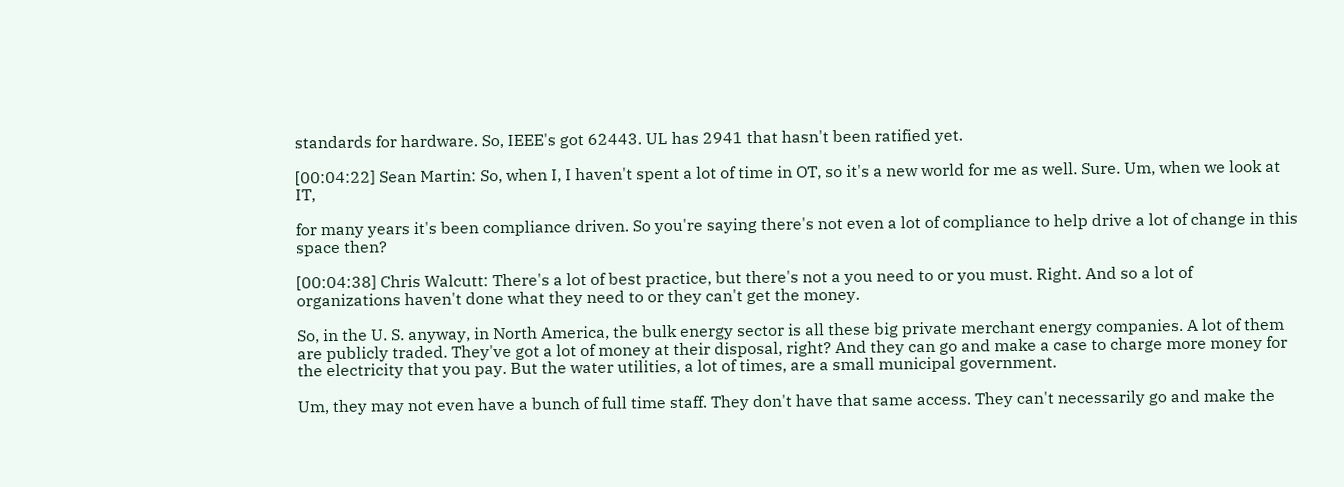standards for hardware. So, IEEE's got 62443. UL has 2941 that hasn't been ratified yet.

[00:04:22] Sean Martin: So, when I, I haven't spent a lot of time in OT, so it's a new world for me as well. Sure. Um, when we look at IT,

for many years it's been compliance driven. So you're saying there's not even a lot of compliance to help drive a lot of change in this space then?

[00:04:38] Chris Walcutt: There's a lot of best practice, but there's not a you need to or you must. Right. And so a lot of organizations haven't done what they need to or they can't get the money.

So, in the U. S. anyway, in North America, the bulk energy sector is all these big private merchant energy companies. A lot of them are publicly traded. They've got a lot of money at their disposal, right? And they can go and make a case to charge more money for the electricity that you pay. But the water utilities, a lot of times, are a small municipal government.

Um, they may not even have a bunch of full time staff. They don't have that same access. They can't necessarily go and make the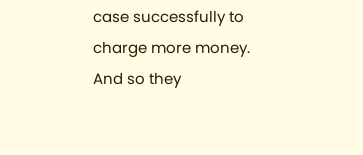case successfully to charge more money. And so they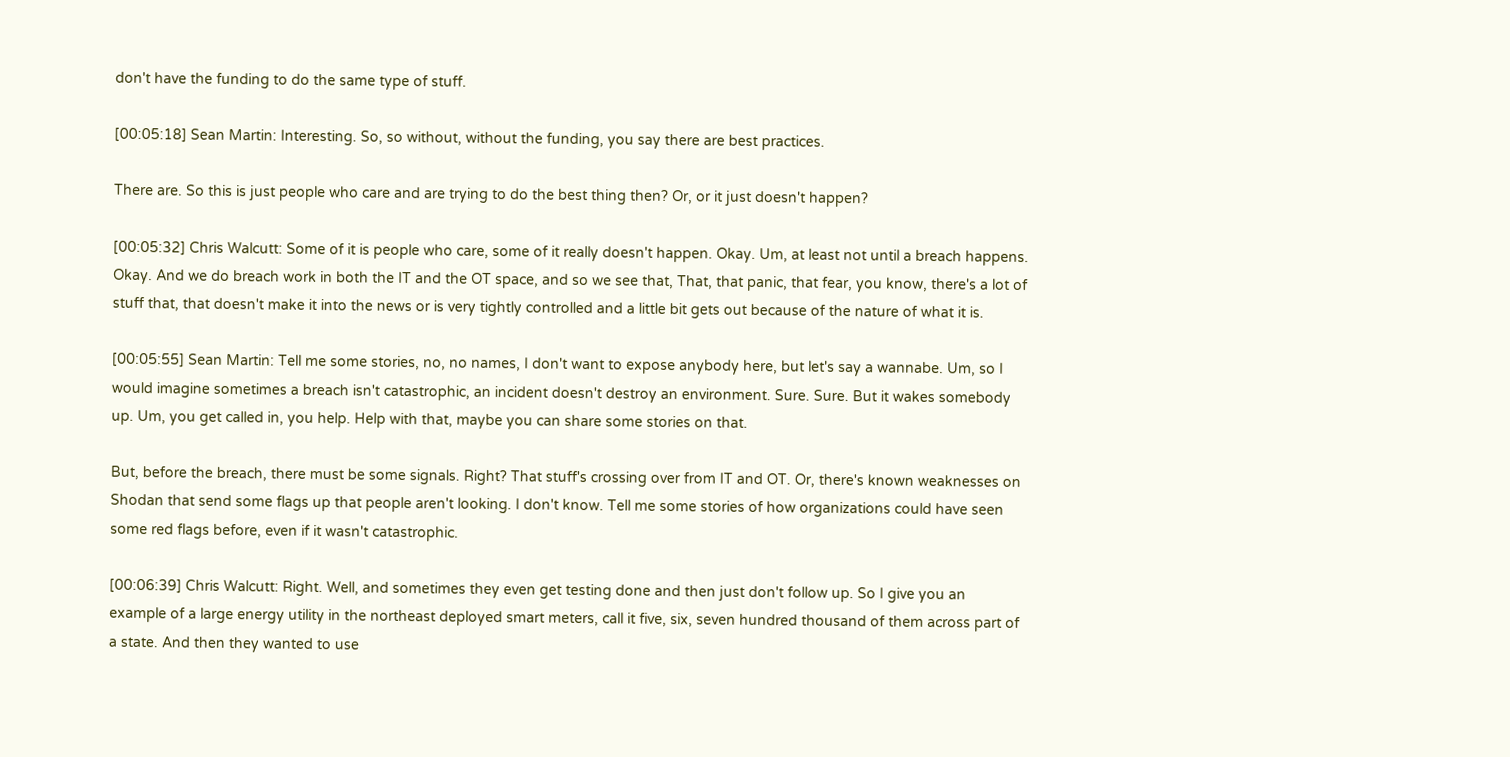don't have the funding to do the same type of stuff.

[00:05:18] Sean Martin: Interesting. So, so without, without the funding, you say there are best practices.

There are. So this is just people who care and are trying to do the best thing then? Or, or it just doesn't happen?

[00:05:32] Chris Walcutt: Some of it is people who care, some of it really doesn't happen. Okay. Um, at least not until a breach happens. Okay. And we do breach work in both the IT and the OT space, and so we see that, That, that panic, that fear, you know, there's a lot of stuff that, that doesn't make it into the news or is very tightly controlled and a little bit gets out because of the nature of what it is.

[00:05:55] Sean Martin: Tell me some stories, no, no names, I don't want to expose anybody here, but let's say a wannabe. Um, so I would imagine sometimes a breach isn't catastrophic, an incident doesn't destroy an environment. Sure. Sure. But it wakes somebody up. Um, you get called in, you help. Help with that, maybe you can share some stories on that.

But, before the breach, there must be some signals. Right? That stuff's crossing over from IT and OT. Or, there's known weaknesses on Shodan that send some flags up that people aren't looking. I don't know. Tell me some stories of how organizations could have seen some red flags before, even if it wasn't catastrophic.

[00:06:39] Chris Walcutt: Right. Well, and sometimes they even get testing done and then just don't follow up. So I give you an example of a large energy utility in the northeast deployed smart meters, call it five, six, seven hundred thousand of them across part of a state. And then they wanted to use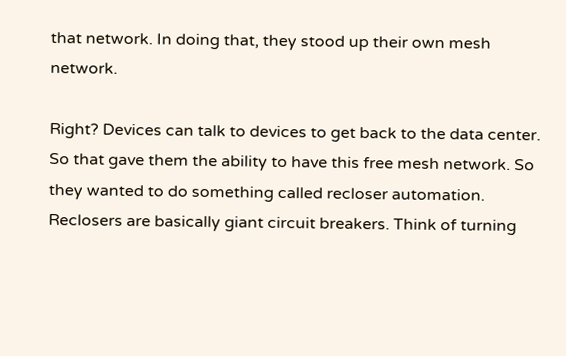that network. In doing that, they stood up their own mesh network.

Right? Devices can talk to devices to get back to the data center. So that gave them the ability to have this free mesh network. So they wanted to do something called recloser automation. Reclosers are basically giant circuit breakers. Think of turning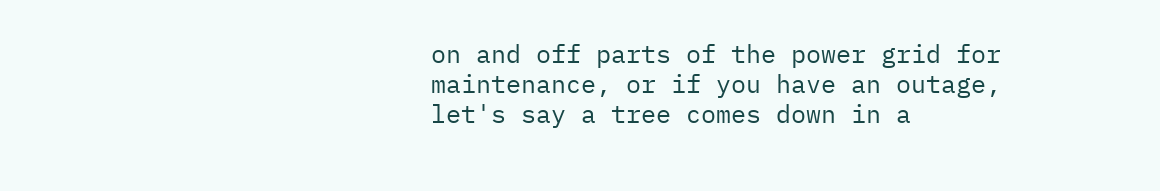on and off parts of the power grid for maintenance, or if you have an outage, let's say a tree comes down in a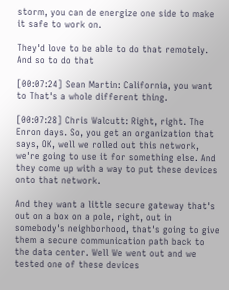storm, you can de energize one side to make it safe to work on.

They'd love to be able to do that remotely. And so to do that

[00:07:24] Sean Martin: California, you want to That's a whole different thing.

[00:07:28] Chris Walcutt: Right, right. The Enron days. So, you get an organization that says, OK, well we rolled out this network, we're going to use it for something else. And they come up with a way to put these devices onto that network.

And they want a little secure gateway that's out on a box on a pole, right, out in somebody's neighborhood, that's going to give them a secure communication path back to the data center. Well We went out and we tested one of these devices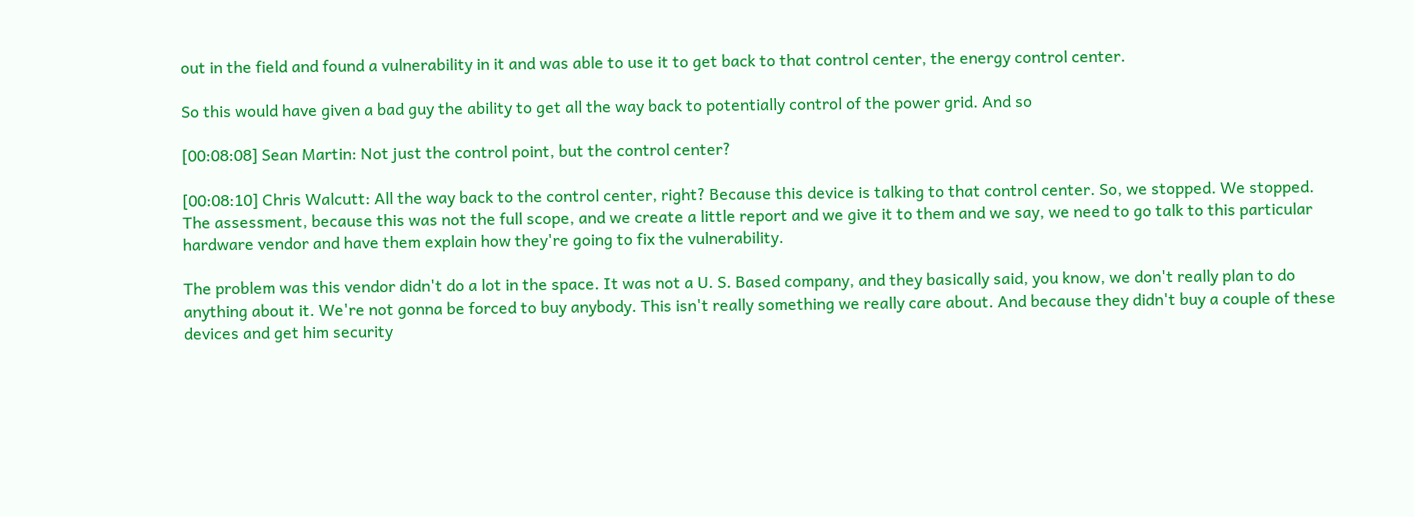out in the field and found a vulnerability in it and was able to use it to get back to that control center, the energy control center.

So this would have given a bad guy the ability to get all the way back to potentially control of the power grid. And so

[00:08:08] Sean Martin: Not just the control point, but the control center?

[00:08:10] Chris Walcutt: All the way back to the control center, right? Because this device is talking to that control center. So, we stopped. We stopped. The assessment, because this was not the full scope, and we create a little report and we give it to them and we say, we need to go talk to this particular hardware vendor and have them explain how they're going to fix the vulnerability.

The problem was this vendor didn't do a lot in the space. It was not a U. S. Based company, and they basically said, you know, we don't really plan to do anything about it. We're not gonna be forced to buy anybody. This isn't really something we really care about. And because they didn't buy a couple of these devices and get him security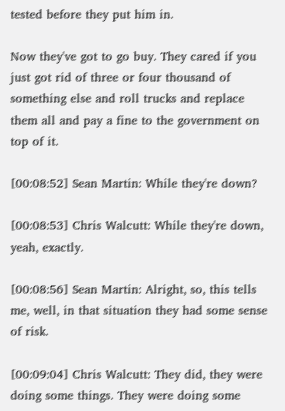tested before they put him in.

Now they've got to go buy. They cared if you just got rid of three or four thousand of something else and roll trucks and replace them all and pay a fine to the government on top of it.

[00:08:52] Sean Martin: While they're down?

[00:08:53] Chris Walcutt: While they're down, yeah, exactly.

[00:08:56] Sean Martin: Alright, so, this tells me, well, in that situation they had some sense of risk.

[00:09:04] Chris Walcutt: They did, they were doing some things. They were doing some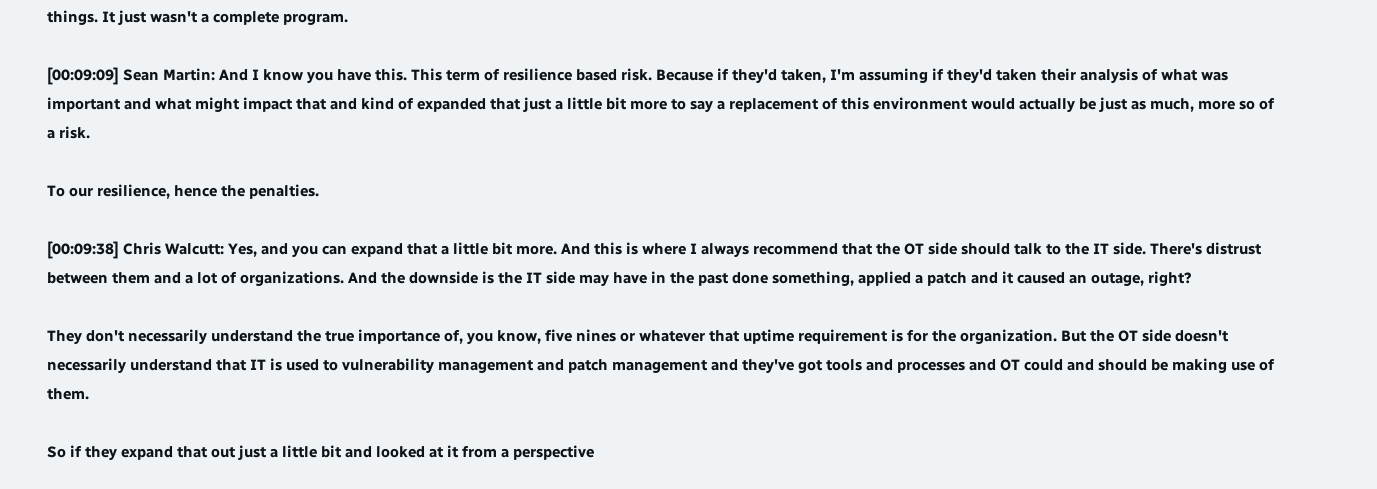things. It just wasn't a complete program.

[00:09:09] Sean Martin: And I know you have this. This term of resilience based risk. Because if they'd taken, I'm assuming if they'd taken their analysis of what was important and what might impact that and kind of expanded that just a little bit more to say a replacement of this environment would actually be just as much, more so of a risk.

To our resilience, hence the penalties.

[00:09:38] Chris Walcutt: Yes, and you can expand that a little bit more. And this is where I always recommend that the OT side should talk to the IT side. There's distrust between them and a lot of organizations. And the downside is the IT side may have in the past done something, applied a patch and it caused an outage, right?

They don't necessarily understand the true importance of, you know, five nines or whatever that uptime requirement is for the organization. But the OT side doesn't necessarily understand that IT is used to vulnerability management and patch management and they've got tools and processes and OT could and should be making use of them.

So if they expand that out just a little bit and looked at it from a perspective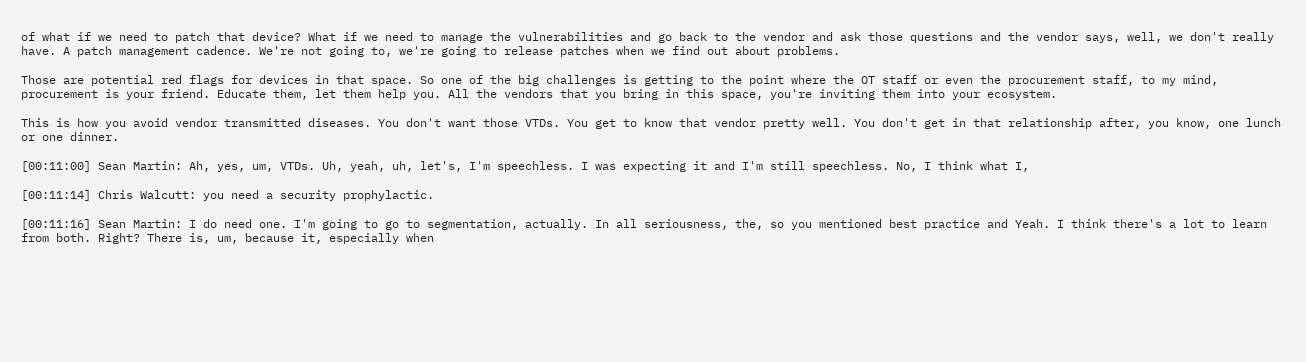of what if we need to patch that device? What if we need to manage the vulnerabilities and go back to the vendor and ask those questions and the vendor says, well, we don't really have. A patch management cadence. We're not going to, we're going to release patches when we find out about problems.

Those are potential red flags for devices in that space. So one of the big challenges is getting to the point where the OT staff or even the procurement staff, to my mind, procurement is your friend. Educate them, let them help you. All the vendors that you bring in this space, you're inviting them into your ecosystem.

This is how you avoid vendor transmitted diseases. You don't want those VTDs. You get to know that vendor pretty well. You don't get in that relationship after, you know, one lunch or one dinner.

[00:11:00] Sean Martin: Ah, yes, um, VTDs. Uh, yeah, uh, let's, I'm speechless. I was expecting it and I'm still speechless. No, I think what I,

[00:11:14] Chris Walcutt: you need a security prophylactic.

[00:11:16] Sean Martin: I do need one. I'm going to go to segmentation, actually. In all seriousness, the, so you mentioned best practice and Yeah. I think there's a lot to learn from both. Right? There is, um, because it, especially when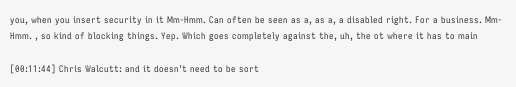you, when you insert security in it Mm-Hmm. Can often be seen as a, as a, a disabled right. For a business. Mm-Hmm. , so kind of blocking things. Yep. Which goes completely against the, uh, the ot where it has to main

[00:11:44] Chris Walcutt: and it doesn't need to be sort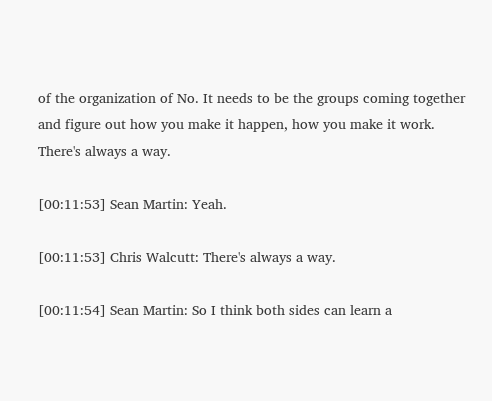of the organization of No. It needs to be the groups coming together and figure out how you make it happen, how you make it work. There's always a way.

[00:11:53] Sean Martin: Yeah.

[00:11:53] Chris Walcutt: There's always a way.

[00:11:54] Sean Martin: So I think both sides can learn a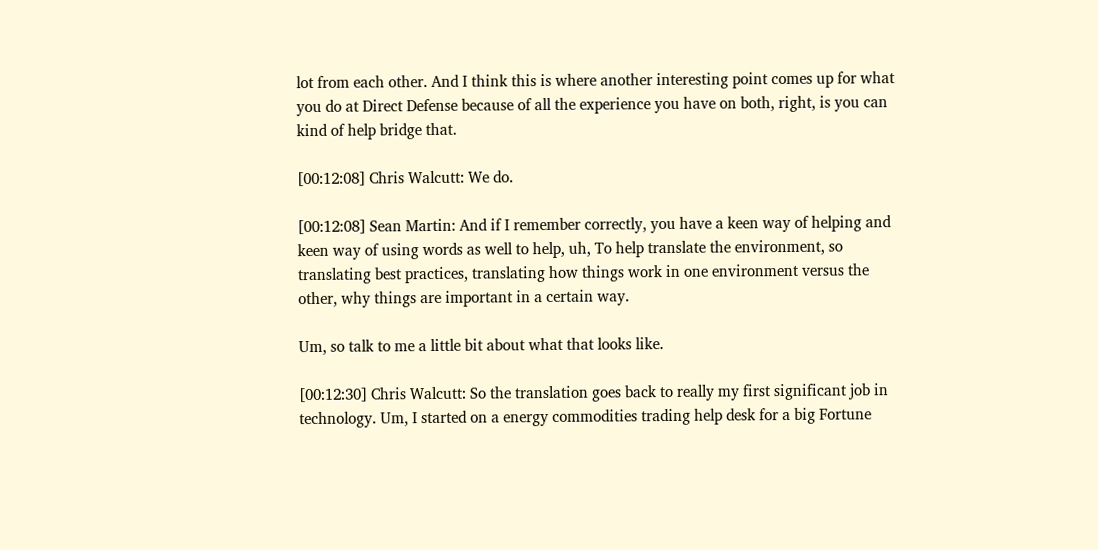lot from each other. And I think this is where another interesting point comes up for what you do at Direct Defense because of all the experience you have on both, right, is you can kind of help bridge that.

[00:12:08] Chris Walcutt: We do.

[00:12:08] Sean Martin: And if I remember correctly, you have a keen way of helping and keen way of using words as well to help, uh, To help translate the environment, so translating best practices, translating how things work in one environment versus the other, why things are important in a certain way.

Um, so talk to me a little bit about what that looks like.

[00:12:30] Chris Walcutt: So the translation goes back to really my first significant job in technology. Um, I started on a energy commodities trading help desk for a big Fortune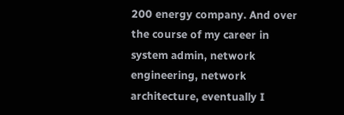200 energy company. And over the course of my career in system admin, network engineering, network architecture, eventually I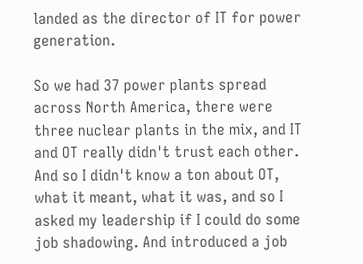landed as the director of IT for power generation.

So we had 37 power plants spread across North America, there were three nuclear plants in the mix, and IT and OT really didn't trust each other. And so I didn't know a ton about OT, what it meant, what it was, and so I asked my leadership if I could do some job shadowing. And introduced a job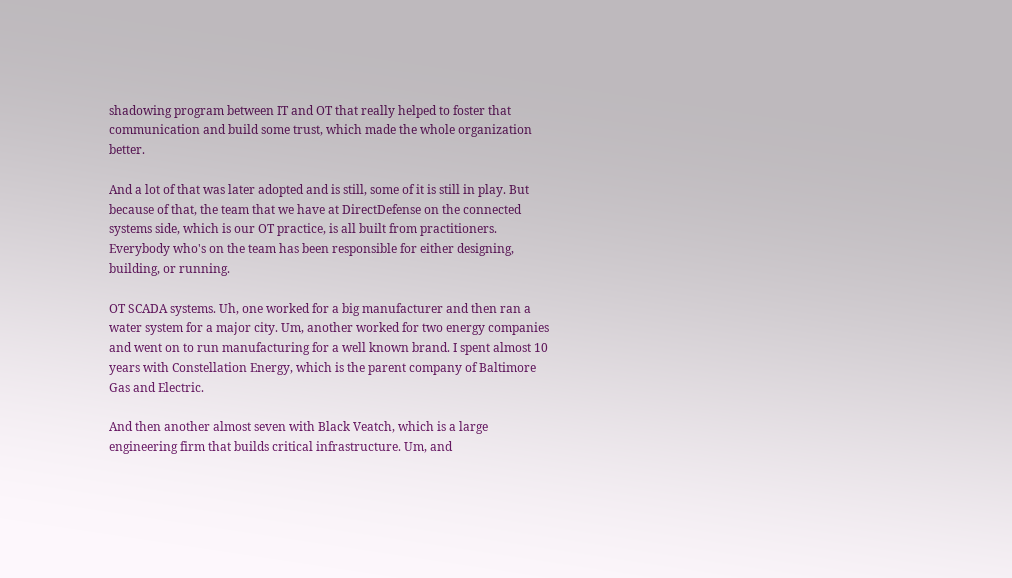shadowing program between IT and OT that really helped to foster that communication and build some trust, which made the whole organization better.

And a lot of that was later adopted and is still, some of it is still in play. But because of that, the team that we have at DirectDefense on the connected systems side, which is our OT practice, is all built from practitioners. Everybody who's on the team has been responsible for either designing, building, or running.

OT SCADA systems. Uh, one worked for a big manufacturer and then ran a water system for a major city. Um, another worked for two energy companies and went on to run manufacturing for a well known brand. I spent almost 10 years with Constellation Energy, which is the parent company of Baltimore Gas and Electric.

And then another almost seven with Black Veatch, which is a large engineering firm that builds critical infrastructure. Um, and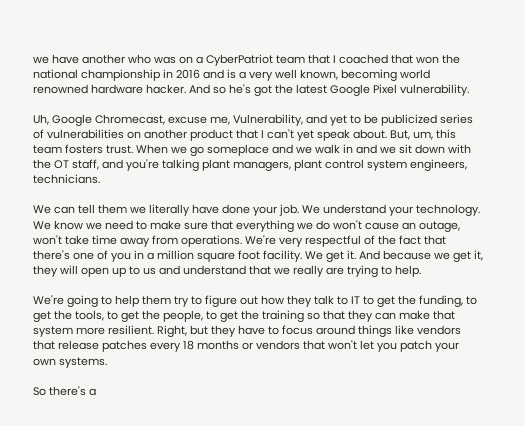we have another who was on a CyberPatriot team that I coached that won the national championship in 2016 and is a very well known, becoming world renowned hardware hacker. And so he's got the latest Google Pixel vulnerability.

Uh, Google Chromecast, excuse me, Vulnerability, and yet to be publicized series of vulnerabilities on another product that I can't yet speak about. But, um, this team fosters trust. When we go someplace and we walk in and we sit down with the OT staff, and you're talking plant managers, plant control system engineers, technicians.

We can tell them we literally have done your job. We understand your technology. We know we need to make sure that everything we do won't cause an outage, won't take time away from operations. We're very respectful of the fact that there's one of you in a million square foot facility. We get it. And because we get it, they will open up to us and understand that we really are trying to help.

We're going to help them try to figure out how they talk to IT to get the funding, to get the tools, to get the people, to get the training so that they can make that system more resilient. Right, but they have to focus around things like vendors that release patches every 18 months or vendors that won't let you patch your own systems.

So there's a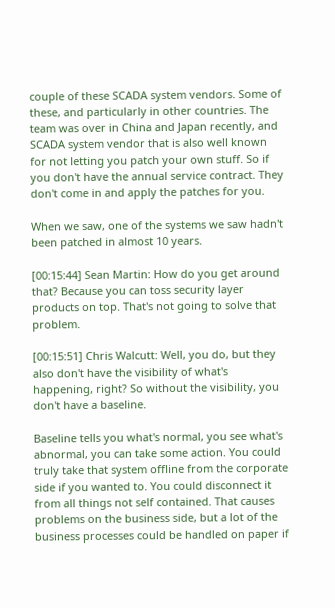couple of these SCADA system vendors. Some of these, and particularly in other countries. The team was over in China and Japan recently, and SCADA system vendor that is also well known for not letting you patch your own stuff. So if you don't have the annual service contract. They don't come in and apply the patches for you.

When we saw, one of the systems we saw hadn't been patched in almost 10 years.

[00:15:44] Sean Martin: How do you get around that? Because you can toss security layer products on top. That's not going to solve that problem.

[00:15:51] Chris Walcutt: Well, you do, but they also don't have the visibility of what's happening, right? So without the visibility, you don't have a baseline.

Baseline tells you what's normal, you see what's abnormal, you can take some action. You could truly take that system offline from the corporate side if you wanted to. You could disconnect it from all things not self contained. That causes problems on the business side, but a lot of the business processes could be handled on paper if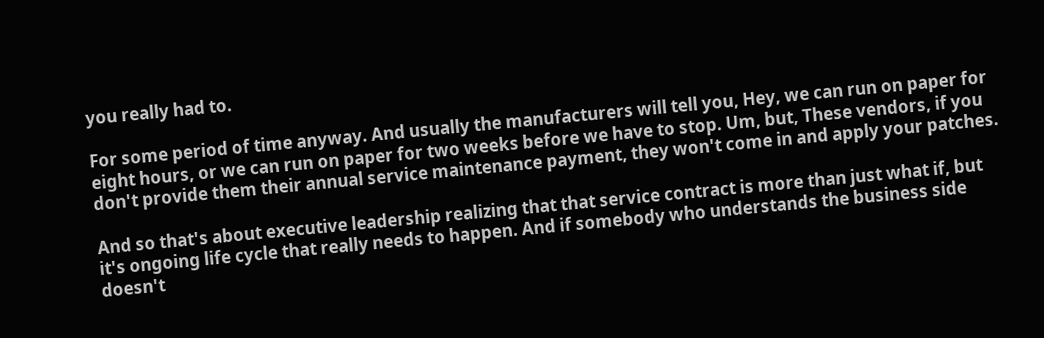you really had to.

For some period of time anyway. And usually the manufacturers will tell you, Hey, we can run on paper for eight hours, or we can run on paper for two weeks before we have to stop. Um, but, These vendors, if you don't provide them their annual service maintenance payment, they won't come in and apply your patches.

And so that's about executive leadership realizing that that service contract is more than just what if, but it's ongoing life cycle that really needs to happen. And if somebody who understands the business side doesn't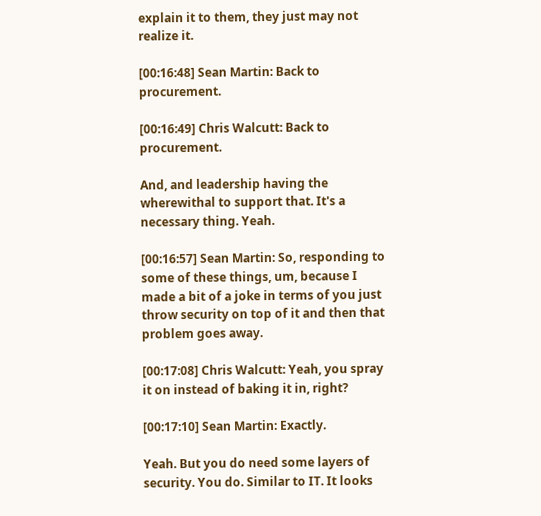explain it to them, they just may not realize it.

[00:16:48] Sean Martin: Back to procurement.

[00:16:49] Chris Walcutt: Back to procurement.

And, and leadership having the wherewithal to support that. It's a necessary thing. Yeah.

[00:16:57] Sean Martin: So, responding to some of these things, um, because I made a bit of a joke in terms of you just throw security on top of it and then that problem goes away.

[00:17:08] Chris Walcutt: Yeah, you spray it on instead of baking it in, right?

[00:17:10] Sean Martin: Exactly.

Yeah. But you do need some layers of security. You do. Similar to IT. It looks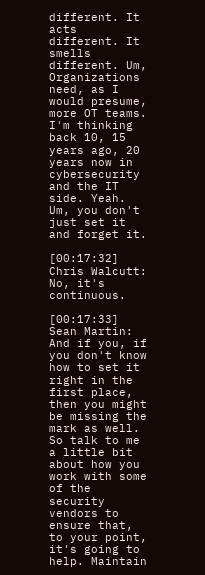different. It acts different. It smells different. Um, Organizations need, as I would presume, more OT teams. I'm thinking back 10, 15 years ago, 20 years now in cybersecurity and the IT side. Yeah. Um, you don't just set it and forget it.

[00:17:32] Chris Walcutt: No, it's continuous.

[00:17:33] Sean Martin: And if you, if you don't know how to set it right in the first place, then you might be missing the mark as well. So talk to me a little bit about how you work with some of the security vendors to ensure that, to your point, it's going to help. Maintain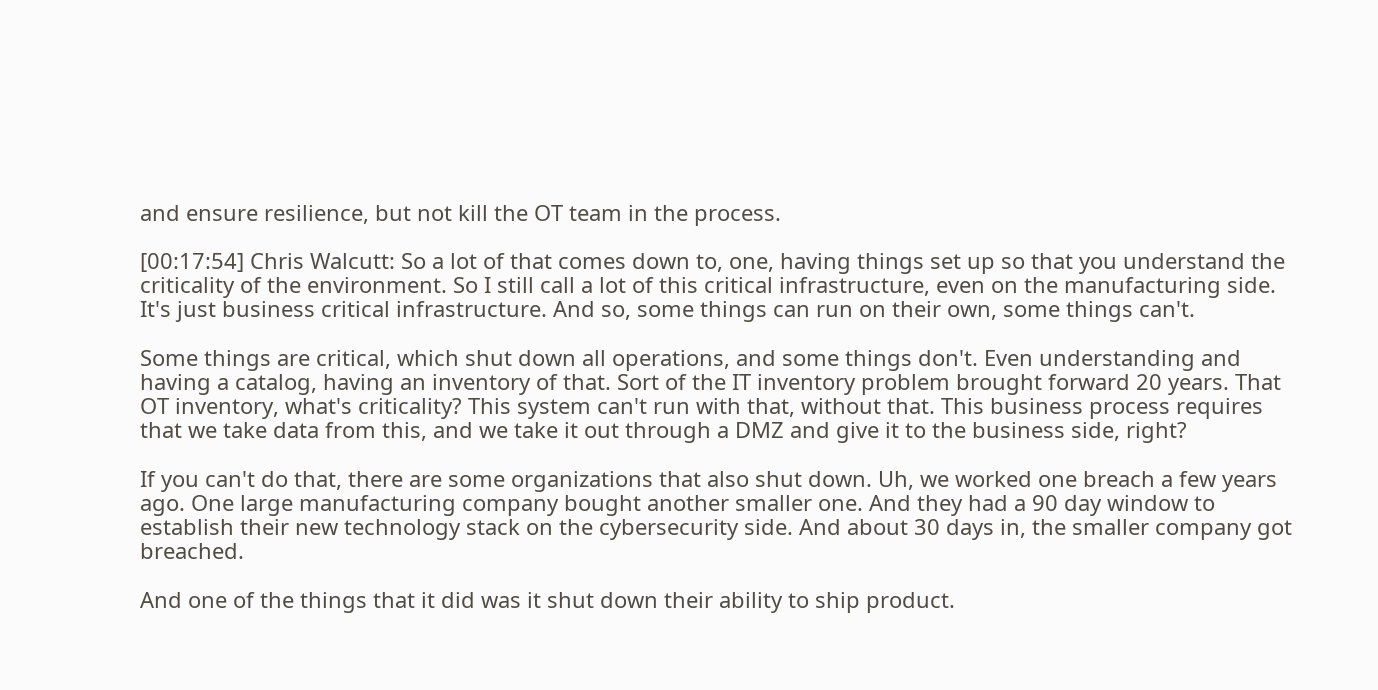and ensure resilience, but not kill the OT team in the process.

[00:17:54] Chris Walcutt: So a lot of that comes down to, one, having things set up so that you understand the criticality of the environment. So I still call a lot of this critical infrastructure, even on the manufacturing side. It's just business critical infrastructure. And so, some things can run on their own, some things can't.

Some things are critical, which shut down all operations, and some things don't. Even understanding and having a catalog, having an inventory of that. Sort of the IT inventory problem brought forward 20 years. That OT inventory, what's criticality? This system can't run with that, without that. This business process requires that we take data from this, and we take it out through a DMZ and give it to the business side, right?

If you can't do that, there are some organizations that also shut down. Uh, we worked one breach a few years ago. One large manufacturing company bought another smaller one. And they had a 90 day window to establish their new technology stack on the cybersecurity side. And about 30 days in, the smaller company got breached.

And one of the things that it did was it shut down their ability to ship product.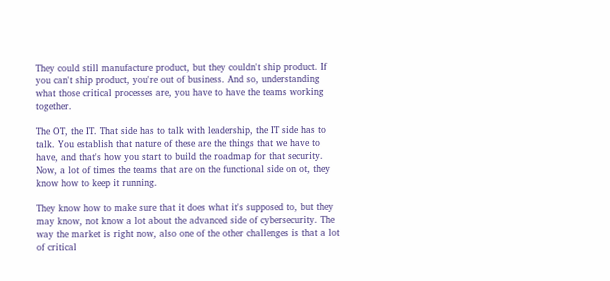They could still manufacture product, but they couldn't ship product. If you can't ship product, you're out of business. And so, understanding what those critical processes are, you have to have the teams working together.

The OT, the IT. That side has to talk with leadership, the IT side has to talk. You establish that nature of these are the things that we have to have, and that's how you start to build the roadmap for that security. Now, a lot of times the teams that are on the functional side on ot, they know how to keep it running.

They know how to make sure that it does what it's supposed to, but they may know, not know a lot about the advanced side of cybersecurity. The way the market is right now, also one of the other challenges is that a lot of critical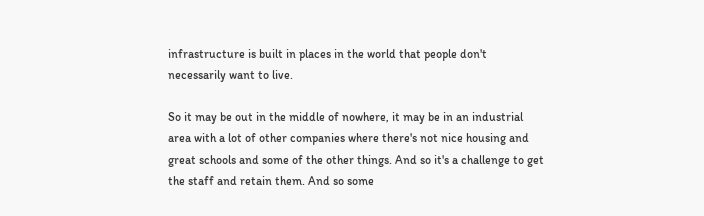infrastructure is built in places in the world that people don't necessarily want to live.

So it may be out in the middle of nowhere, it may be in an industrial area with a lot of other companies where there's not nice housing and great schools and some of the other things. And so it's a challenge to get the staff and retain them. And so some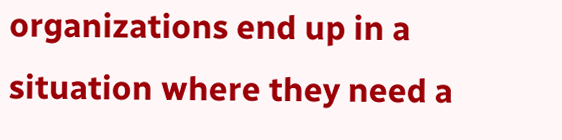organizations end up in a situation where they need a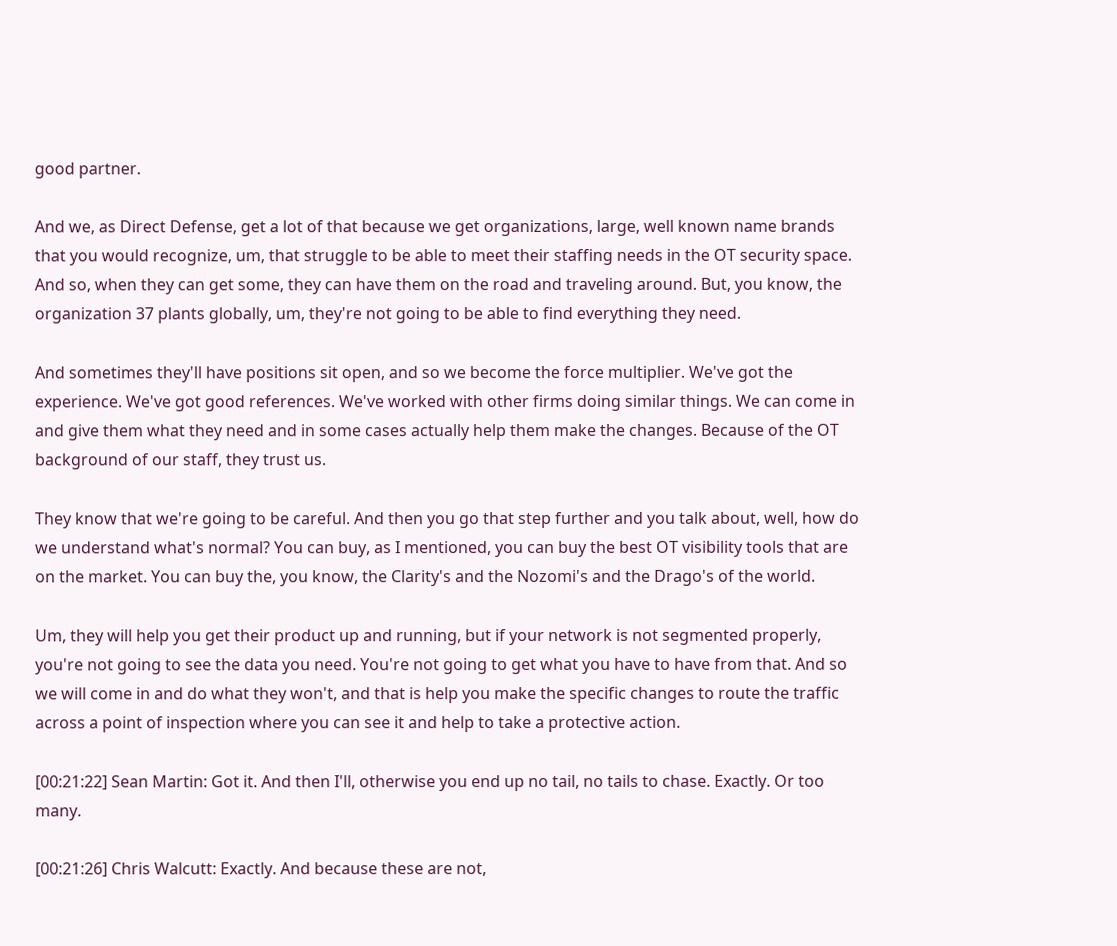good partner.

And we, as Direct Defense, get a lot of that because we get organizations, large, well known name brands that you would recognize, um, that struggle to be able to meet their staffing needs in the OT security space. And so, when they can get some, they can have them on the road and traveling around. But, you know, the organization 37 plants globally, um, they're not going to be able to find everything they need.

And sometimes they'll have positions sit open, and so we become the force multiplier. We've got the experience. We've got good references. We've worked with other firms doing similar things. We can come in and give them what they need and in some cases actually help them make the changes. Because of the OT background of our staff, they trust us.

They know that we're going to be careful. And then you go that step further and you talk about, well, how do we understand what's normal? You can buy, as I mentioned, you can buy the best OT visibility tools that are on the market. You can buy the, you know, the Clarity's and the Nozomi's and the Drago's of the world.

Um, they will help you get their product up and running, but if your network is not segmented properly, you're not going to see the data you need. You're not going to get what you have to have from that. And so we will come in and do what they won't, and that is help you make the specific changes to route the traffic across a point of inspection where you can see it and help to take a protective action.

[00:21:22] Sean Martin: Got it. And then I'll, otherwise you end up no tail, no tails to chase. Exactly. Or too many.

[00:21:26] Chris Walcutt: Exactly. And because these are not,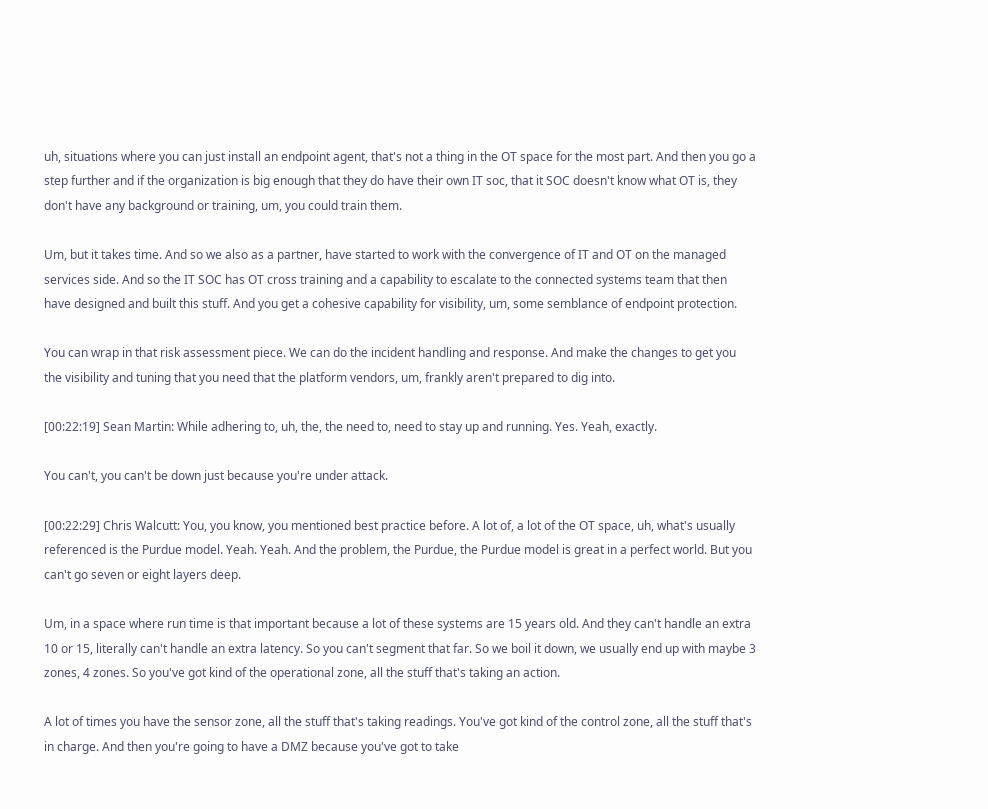uh, situations where you can just install an endpoint agent, that's not a thing in the OT space for the most part. And then you go a step further and if the organization is big enough that they do have their own IT soc, that it SOC doesn't know what OT is, they don't have any background or training, um, you could train them.

Um, but it takes time. And so we also as a partner, have started to work with the convergence of IT and OT on the managed services side. And so the IT SOC has OT cross training and a capability to escalate to the connected systems team that then have designed and built this stuff. And you get a cohesive capability for visibility, um, some semblance of endpoint protection.

You can wrap in that risk assessment piece. We can do the incident handling and response. And make the changes to get you the visibility and tuning that you need that the platform vendors, um, frankly aren't prepared to dig into.

[00:22:19] Sean Martin: While adhering to, uh, the, the need to, need to stay up and running. Yes. Yeah, exactly.

You can't, you can't be down just because you're under attack.

[00:22:29] Chris Walcutt: You, you know, you mentioned best practice before. A lot of, a lot of the OT space, uh, what's usually referenced is the Purdue model. Yeah. Yeah. And the problem, the Purdue, the Purdue model is great in a perfect world. But you can't go seven or eight layers deep.

Um, in a space where run time is that important because a lot of these systems are 15 years old. And they can't handle an extra 10 or 15, literally can't handle an extra latency. So you can't segment that far. So we boil it down, we usually end up with maybe 3 zones, 4 zones. So you've got kind of the operational zone, all the stuff that's taking an action.

A lot of times you have the sensor zone, all the stuff that's taking readings. You've got kind of the control zone, all the stuff that's in charge. And then you're going to have a DMZ because you've got to take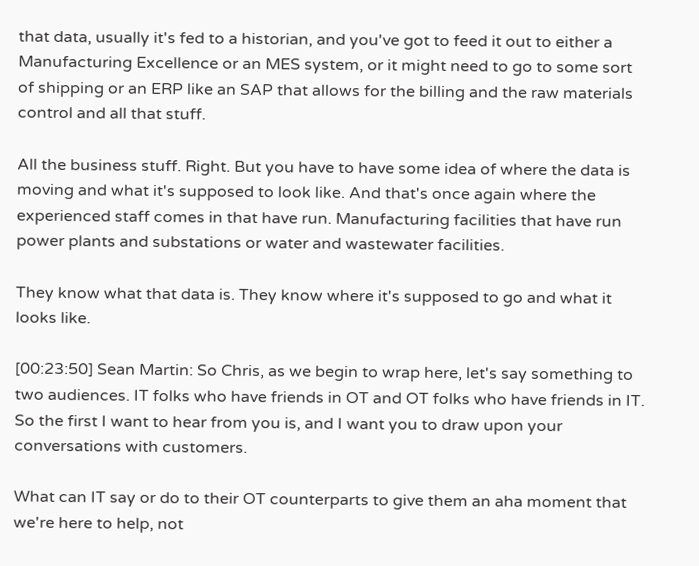that data, usually it's fed to a historian, and you've got to feed it out to either a Manufacturing Excellence or an MES system, or it might need to go to some sort of shipping or an ERP like an SAP that allows for the billing and the raw materials control and all that stuff.

All the business stuff. Right. But you have to have some idea of where the data is moving and what it's supposed to look like. And that's once again where the experienced staff comes in that have run. Manufacturing facilities that have run power plants and substations or water and wastewater facilities.

They know what that data is. They know where it's supposed to go and what it looks like.

[00:23:50] Sean Martin: So Chris, as we begin to wrap here, let's say something to two audiences. IT folks who have friends in OT and OT folks who have friends in IT. So the first I want to hear from you is, and I want you to draw upon your conversations with customers.

What can IT say or do to their OT counterparts to give them an aha moment that we're here to help, not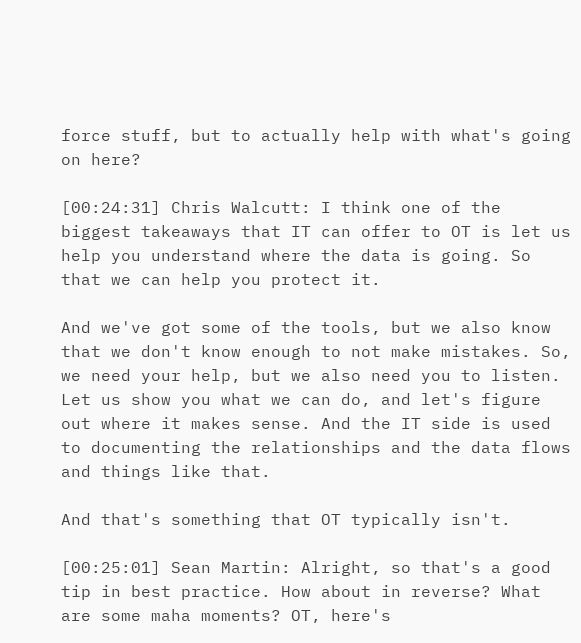force stuff, but to actually help with what's going on here?

[00:24:31] Chris Walcutt: I think one of the biggest takeaways that IT can offer to OT is let us help you understand where the data is going. So that we can help you protect it.

And we've got some of the tools, but we also know that we don't know enough to not make mistakes. So, we need your help, but we also need you to listen. Let us show you what we can do, and let's figure out where it makes sense. And the IT side is used to documenting the relationships and the data flows and things like that.

And that's something that OT typically isn't.

[00:25:01] Sean Martin: Alright, so that's a good tip in best practice. How about in reverse? What are some maha moments? OT, here's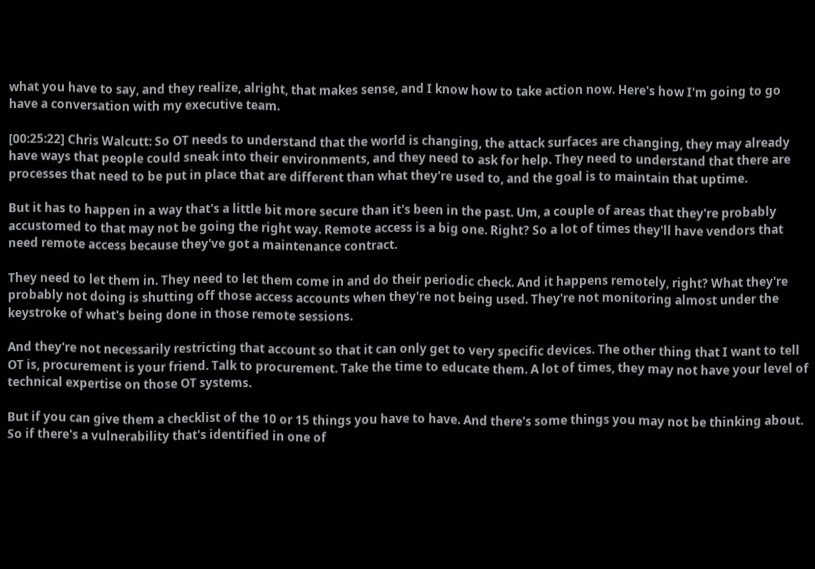what you have to say, and they realize, alright, that makes sense, and I know how to take action now. Here's how I'm going to go have a conversation with my executive team.

[00:25:22] Chris Walcutt: So OT needs to understand that the world is changing, the attack surfaces are changing, they may already have ways that people could sneak into their environments, and they need to ask for help. They need to understand that there are processes that need to be put in place that are different than what they're used to, and the goal is to maintain that uptime.

But it has to happen in a way that's a little bit more secure than it's been in the past. Um, a couple of areas that they're probably accustomed to that may not be going the right way. Remote access is a big one. Right? So a lot of times they'll have vendors that need remote access because they've got a maintenance contract.

They need to let them in. They need to let them come in and do their periodic check. And it happens remotely, right? What they're probably not doing is shutting off those access accounts when they're not being used. They're not monitoring almost under the keystroke of what's being done in those remote sessions.

And they're not necessarily restricting that account so that it can only get to very specific devices. The other thing that I want to tell OT is, procurement is your friend. Talk to procurement. Take the time to educate them. A lot of times, they may not have your level of technical expertise on those OT systems.

But if you can give them a checklist of the 10 or 15 things you have to have. And there's some things you may not be thinking about. So if there's a vulnerability that's identified in one of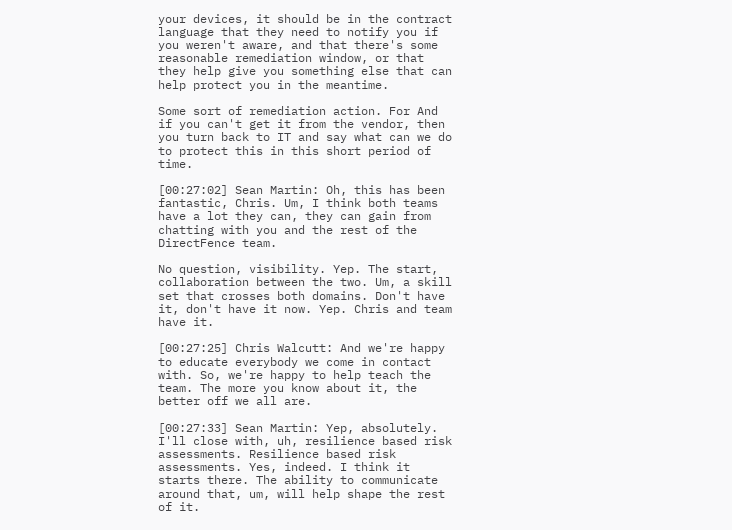your devices, it should be in the contract language that they need to notify you if you weren't aware, and that there's some reasonable remediation window, or that they help give you something else that can help protect you in the meantime.

Some sort of remediation action. For And if you can't get it from the vendor, then you turn back to IT and say what can we do to protect this in this short period of time.

[00:27:02] Sean Martin: Oh, this has been fantastic, Chris. Um, I think both teams have a lot they can, they can gain from chatting with you and the rest of the DirectFence team.

No question, visibility. Yep. The start, collaboration between the two. Um, a skill set that crosses both domains. Don't have it, don't have it now. Yep. Chris and team have it.

[00:27:25] Chris Walcutt: And we're happy to educate everybody we come in contact with. So, we're happy to help teach the team. The more you know about it, the better off we all are.

[00:27:33] Sean Martin: Yep, absolutely. I'll close with, uh, resilience based risk assessments. Resilience based risk assessments. Yes, indeed. I think it starts there. The ability to communicate around that, um, will help shape the rest of it.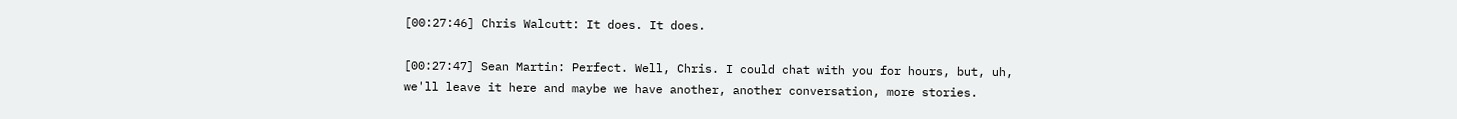[00:27:46] Chris Walcutt: It does. It does.

[00:27:47] Sean Martin: Perfect. Well, Chris. I could chat with you for hours, but, uh, we'll leave it here and maybe we have another, another conversation, more stories.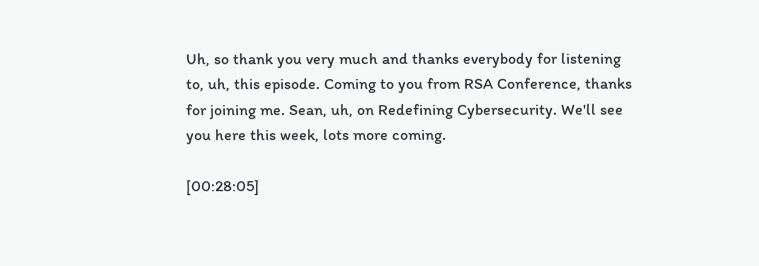Uh, so thank you very much and thanks everybody for listening to, uh, this episode. Coming to you from RSA Conference, thanks for joining me. Sean, uh, on Redefining Cybersecurity. We'll see you here this week, lots more coming.

[00:28:05]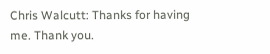Chris Walcutt: Thanks for having me. Thank you.